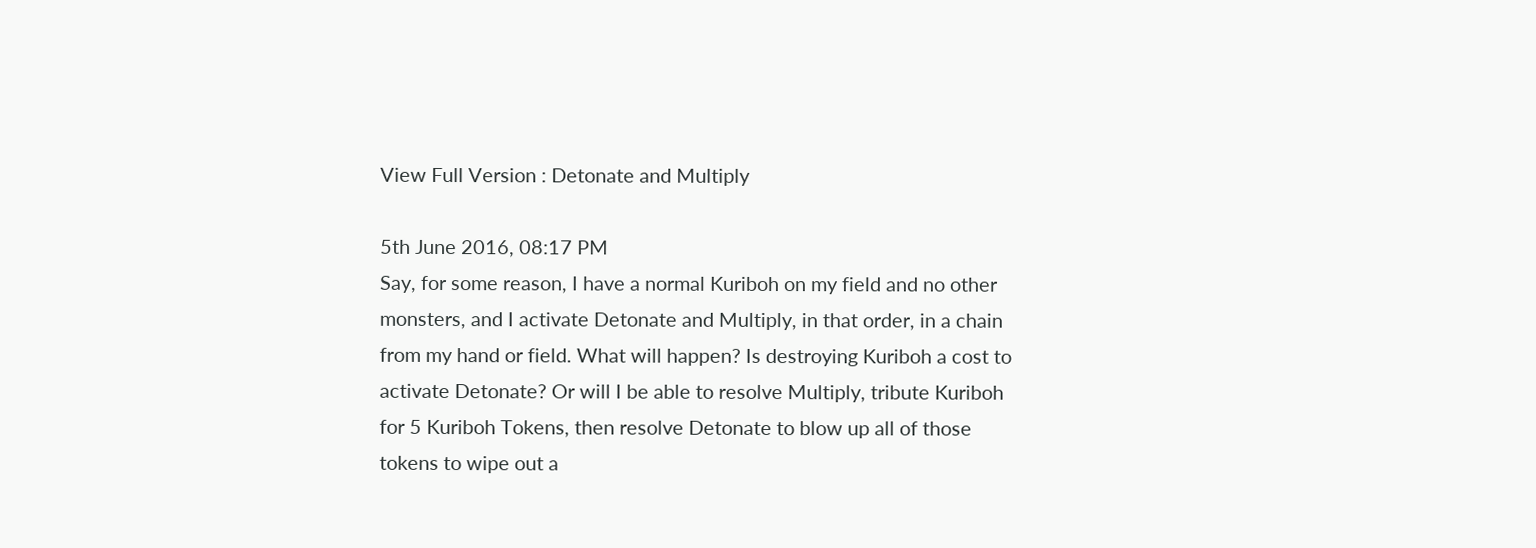View Full Version : Detonate and Multiply

5th June 2016, 08:17 PM
Say, for some reason, I have a normal Kuriboh on my field and no other monsters, and I activate Detonate and Multiply, in that order, in a chain from my hand or field. What will happen? Is destroying Kuriboh a cost to activate Detonate? Or will I be able to resolve Multiply, tribute Kuriboh for 5 Kuriboh Tokens, then resolve Detonate to blow up all of those tokens to wipe out a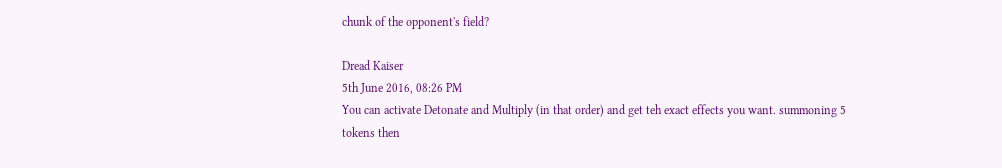chunk of the opponent's field?

Dread Kaiser
5th June 2016, 08:26 PM
You can activate Detonate and Multiply (in that order) and get teh exact effects you want. summoning 5 tokens then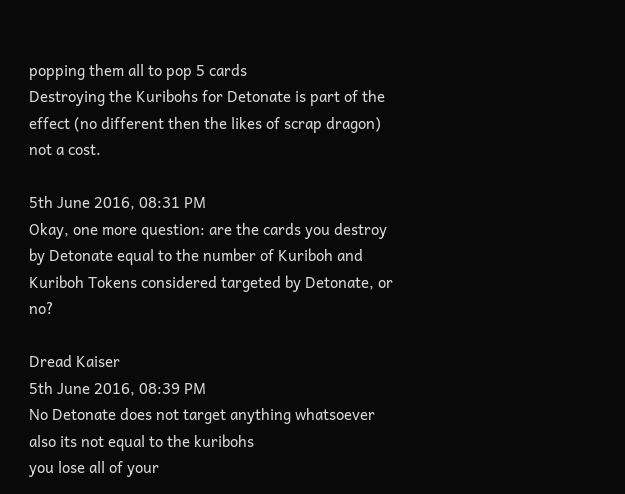popping them all to pop 5 cards
Destroying the Kuribohs for Detonate is part of the effect (no different then the likes of scrap dragon) not a cost.

5th June 2016, 08:31 PM
Okay, one more question: are the cards you destroy by Detonate equal to the number of Kuriboh and Kuriboh Tokens considered targeted by Detonate, or no?

Dread Kaiser
5th June 2016, 08:39 PM
No Detonate does not target anything whatsoever
also its not equal to the kuribohs
you lose all of your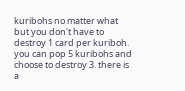kuribohs no matter what but you don't have to destroy 1 card per kuriboh. you can pop 5 kuribohs and choose to destroy 3. there is a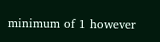minimum of 1 however